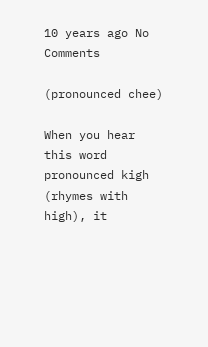10 years ago No Comments

(pronounced chee)

When you hear this word pronounced kigh (rhymes with high), it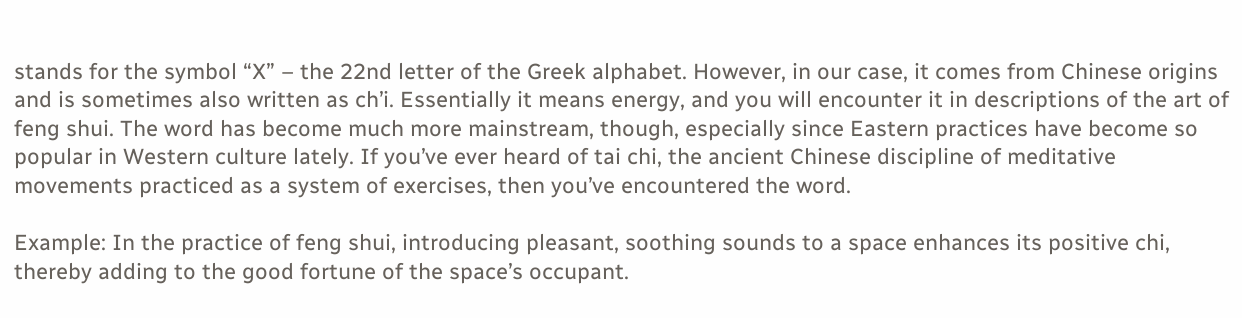stands for the symbol “X” – the 22nd letter of the Greek alphabet. However, in our case, it comes from Chinese origins and is sometimes also written as ch’i. Essentially it means energy, and you will encounter it in descriptions of the art of feng shui. The word has become much more mainstream, though, especially since Eastern practices have become so popular in Western culture lately. If you’ve ever heard of tai chi, the ancient Chinese discipline of meditative movements practiced as a system of exercises, then you’ve encountered the word.

Example: In the practice of feng shui, introducing pleasant, soothing sounds to a space enhances its positive chi, thereby adding to the good fortune of the space’s occupant.